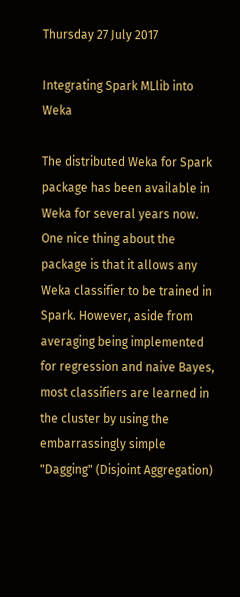Thursday 27 July 2017

Integrating Spark MLlib into Weka

The distributed Weka for Spark package has been available in Weka for several years now. One nice thing about the package is that it allows any Weka classifier to be trained in Spark. However, aside from averaging being implemented for regression and naive Bayes, most classifiers are learned in the cluster by using the embarrassingly simple "Dagging" (Disjoint Aggregation)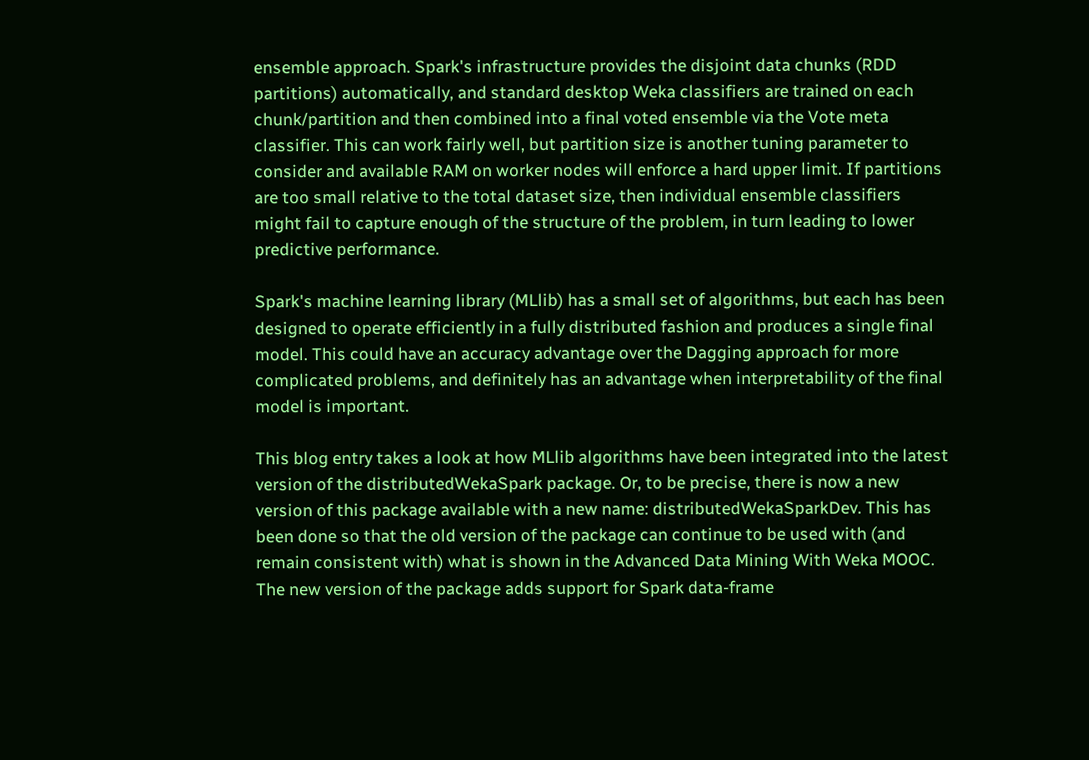ensemble approach. Spark's infrastructure provides the disjoint data chunks (RDD partitions) automatically, and standard desktop Weka classifiers are trained on each chunk/partition and then combined into a final voted ensemble via the Vote meta classifier. This can work fairly well, but partition size is another tuning parameter to consider and available RAM on worker nodes will enforce a hard upper limit. If partitions are too small relative to the total dataset size, then individual ensemble classifiers might fail to capture enough of the structure of the problem, in turn leading to lower predictive performance.

Spark's machine learning library (MLlib) has a small set of algorithms, but each has been designed to operate efficiently in a fully distributed fashion and produces a single final model. This could have an accuracy advantage over the Dagging approach for more complicated problems, and definitely has an advantage when interpretability of the final model is important.

This blog entry takes a look at how MLlib algorithms have been integrated into the latest version of the distributedWekaSpark package. Or, to be precise, there is now a new version of this package available with a new name: distributedWekaSparkDev. This has been done so that the old version of the package can continue to be used with (and remain consistent with) what is shown in the Advanced Data Mining With Weka MOOC. The new version of the package adds support for Spark data-frame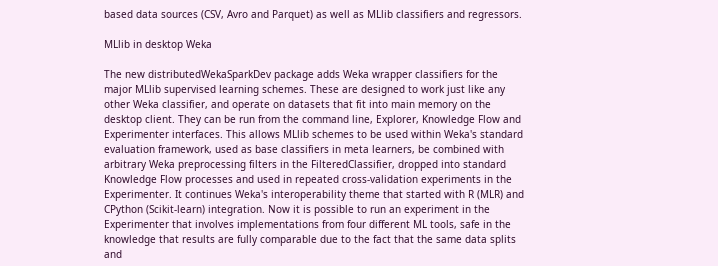based data sources (CSV, Avro and Parquet) as well as MLlib classifiers and regressors.

MLlib in desktop Weka

The new distributedWekaSparkDev package adds Weka wrapper classifiers for the major MLlib supervised learning schemes. These are designed to work just like any other Weka classifier, and operate on datasets that fit into main memory on the desktop client. They can be run from the command line, Explorer, Knowledge Flow and Experimenter interfaces. This allows MLlib schemes to be used within Weka's standard evaluation framework, used as base classifiers in meta learners, be combined with arbitrary Weka preprocessing filters in the FilteredClassifier, dropped into standard Knowledge Flow processes and used in repeated cross-validation experiments in the Experimenter. It continues Weka's interoperability theme that started with R (MLR) and CPython (Scikit-learn) integration. Now it is possible to run an experiment in the Experimenter that involves implementations from four different ML tools, safe in the knowledge that results are fully comparable due to the fact that the same data splits and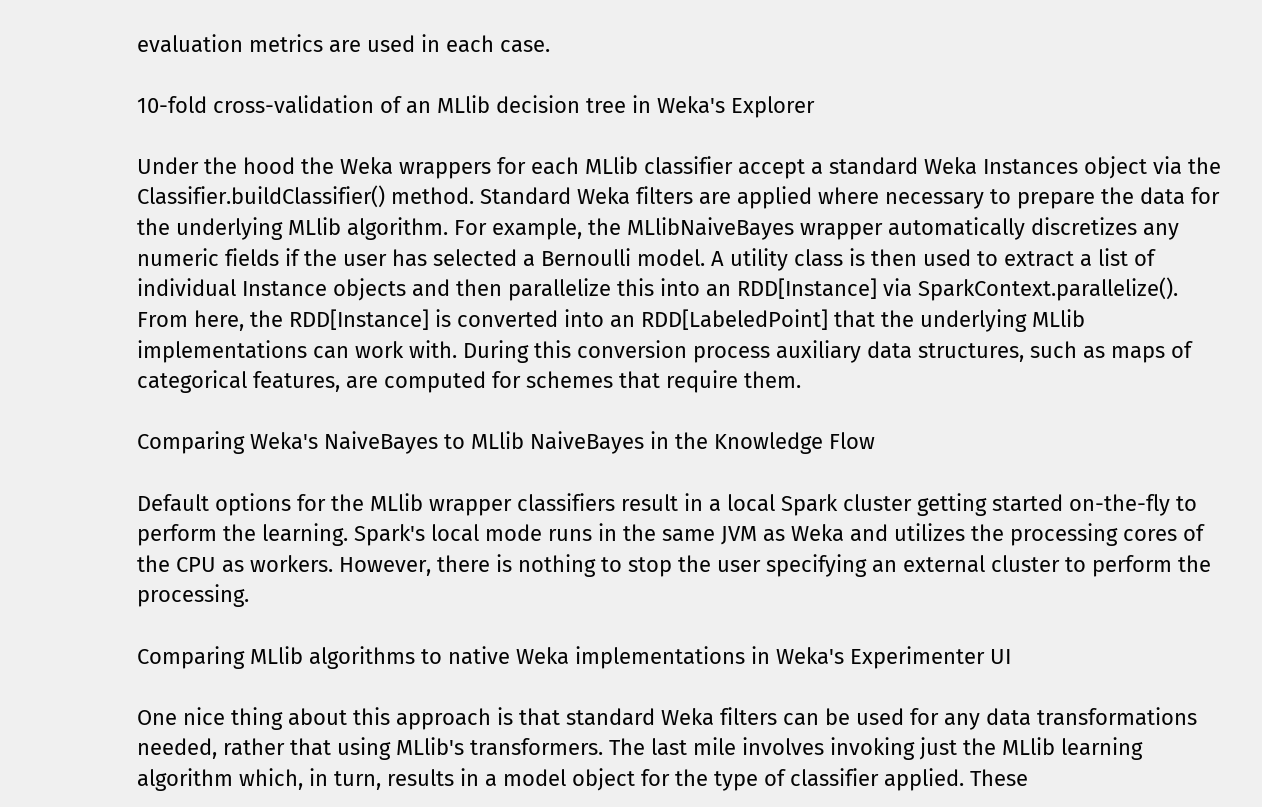evaluation metrics are used in each case.

10-fold cross-validation of an MLlib decision tree in Weka's Explorer

Under the hood the Weka wrappers for each MLlib classifier accept a standard Weka Instances object via the Classifier.buildClassifier() method. Standard Weka filters are applied where necessary to prepare the data for the underlying MLlib algorithm. For example, the MLlibNaiveBayes wrapper automatically discretizes any numeric fields if the user has selected a Bernoulli model. A utility class is then used to extract a list of individual Instance objects and then parallelize this into an RDD[Instance] via SparkContext.parallelize(). From here, the RDD[Instance] is converted into an RDD[LabeledPoint] that the underlying MLlib implementations can work with. During this conversion process auxiliary data structures, such as maps of categorical features, are computed for schemes that require them.

Comparing Weka's NaiveBayes to MLlib NaiveBayes in the Knowledge Flow

Default options for the MLlib wrapper classifiers result in a local Spark cluster getting started on-the-fly to perform the learning. Spark's local mode runs in the same JVM as Weka and utilizes the processing cores of the CPU as workers. However, there is nothing to stop the user specifying an external cluster to perform the processing.

Comparing MLlib algorithms to native Weka implementations in Weka's Experimenter UI

One nice thing about this approach is that standard Weka filters can be used for any data transformations needed, rather that using MLlib's transformers. The last mile involves invoking just the MLlib learning algorithm which, in turn, results in a model object for the type of classifier applied. These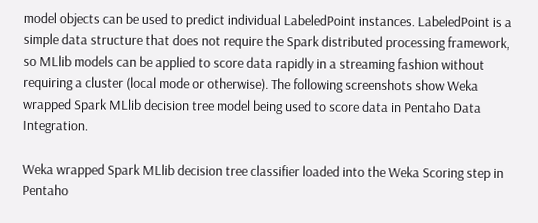model objects can be used to predict individual LabeledPoint instances. LabeledPoint is a simple data structure that does not require the Spark distributed processing framework, so MLlib models can be applied to score data rapidly in a streaming fashion without requiring a cluster (local mode or otherwise). The following screenshots show Weka wrapped Spark MLlib decision tree model being used to score data in Pentaho Data Integration.

Weka wrapped Spark MLlib decision tree classifier loaded into the Weka Scoring step in Pentaho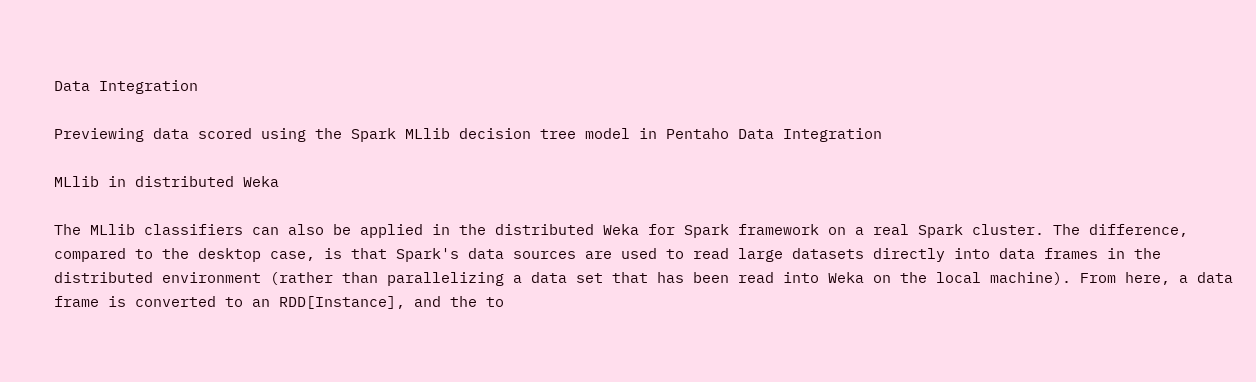Data Integration

Previewing data scored using the Spark MLlib decision tree model in Pentaho Data Integration

MLlib in distributed Weka

The MLlib classifiers can also be applied in the distributed Weka for Spark framework on a real Spark cluster. The difference, compared to the desktop case, is that Spark's data sources are used to read large datasets directly into data frames in the distributed environment (rather than parallelizing a data set that has been read into Weka on the local machine). From here, a data frame is converted to an RDD[Instance], and the to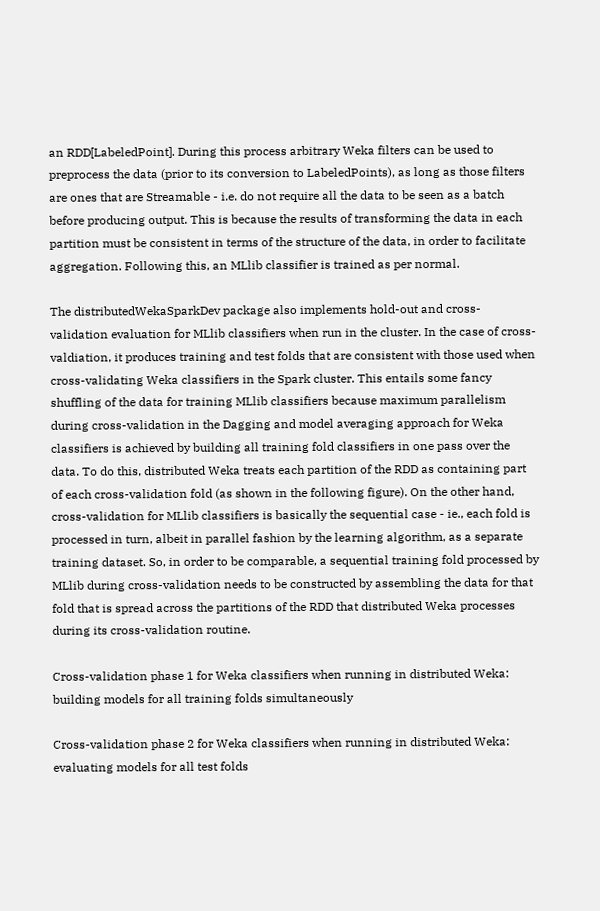an RDD[LabeledPoint]. During this process arbitrary Weka filters can be used to preprocess the data (prior to its conversion to LabeledPoints), as long as those filters are ones that are Streamable - i.e. do not require all the data to be seen as a batch before producing output. This is because the results of transforming the data in each partition must be consistent in terms of the structure of the data, in order to facilitate aggregation. Following this, an MLlib classifier is trained as per normal.

The distributedWekaSparkDev package also implements hold-out and cross-validation evaluation for MLlib classifiers when run in the cluster. In the case of cross-valdiation, it produces training and test folds that are consistent with those used when cross-validating Weka classifiers in the Spark cluster. This entails some fancy shuffling of the data for training MLlib classifiers because maximum parallelism during cross-validation in the Dagging and model averaging approach for Weka classifiers is achieved by building all training fold classifiers in one pass over the data. To do this, distributed Weka treats each partition of the RDD as containing part of each cross-validation fold (as shown in the following figure). On the other hand, cross-validation for MLlib classifiers is basically the sequential case - ie., each fold is processed in turn, albeit in parallel fashion by the learning algorithm, as a separate training dataset. So, in order to be comparable, a sequential training fold processed by MLlib during cross-validation needs to be constructed by assembling the data for that fold that is spread across the partitions of the RDD that distributed Weka processes during its cross-validation routine.

Cross-validation phase 1 for Weka classifiers when running in distributed Weka: building models for all training folds simultaneously

Cross-validation phase 2 for Weka classifiers when running in distributed Weka: evaluating models for all test folds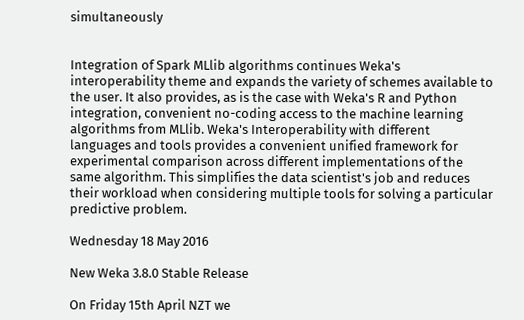simultaneously


Integration of Spark MLlib algorithms continues Weka's interoperability theme and expands the variety of schemes available to the user. It also provides, as is the case with Weka's R and Python integration, convenient no-coding access to the machine learning algorithms from MLlib. Weka's Interoperability with different languages and tools provides a convenient unified framework for experimental comparison across different implementations of the same algorithm. This simplifies the data scientist's job and reduces their workload when considering multiple tools for solving a particular predictive problem.

Wednesday 18 May 2016

New Weka 3.8.0 Stable Release

On Friday 15th April NZT we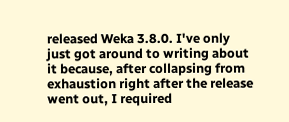released Weka 3.8.0. I've only just got around to writing about it because, after collapsing from exhaustion right after the release went out, I required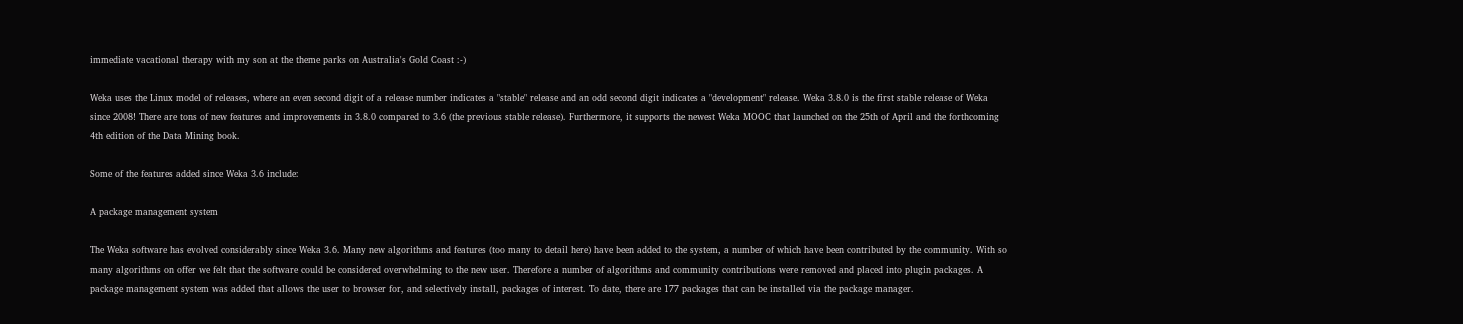immediate vacational therapy with my son at the theme parks on Australia's Gold Coast :-)

Weka uses the Linux model of releases, where an even second digit of a release number indicates a "stable" release and an odd second digit indicates a "development" release. Weka 3.8.0 is the first stable release of Weka since 2008! There are tons of new features and improvements in 3.8.0 compared to 3.6 (the previous stable release). Furthermore, it supports the newest Weka MOOC that launched on the 25th of April and the forthcoming 4th edition of the Data Mining book.

Some of the features added since Weka 3.6 include:

A package management system

The Weka software has evolved considerably since Weka 3.6. Many new algorithms and features (too many to detail here) have been added to the system, a number of which have been contributed by the community. With so many algorithms on offer we felt that the software could be considered overwhelming to the new user. Therefore a number of algorithms and community contributions were removed and placed into plugin packages. A package management system was added that allows the user to browser for, and selectively install, packages of interest. To date, there are 177 packages that can be installed via the package manager.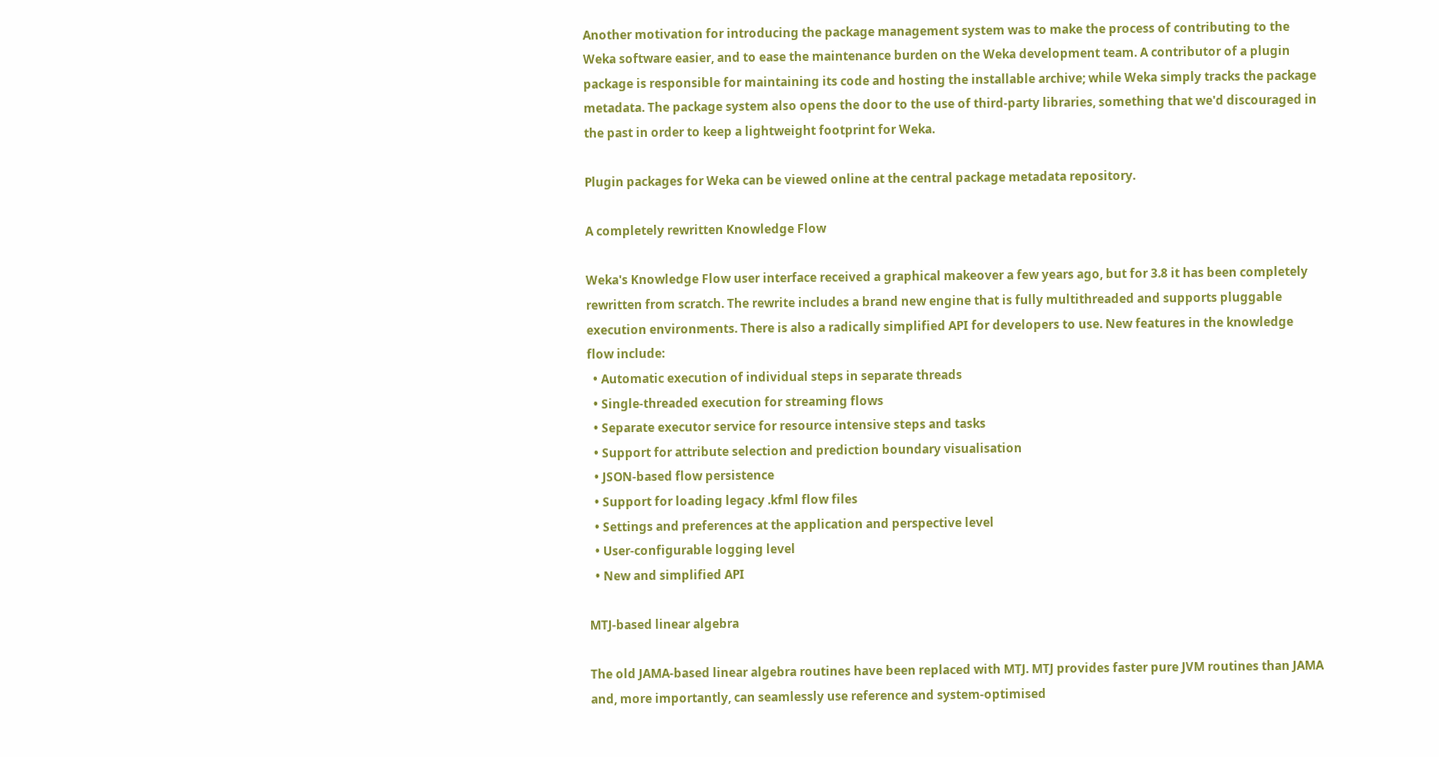Another motivation for introducing the package management system was to make the process of contributing to the Weka software easier, and to ease the maintenance burden on the Weka development team. A contributor of a plugin package is responsible for maintaining its code and hosting the installable archive; while Weka simply tracks the package metadata. The package system also opens the door to the use of third-party libraries, something that we'd discouraged in the past in order to keep a lightweight footprint for Weka.

Plugin packages for Weka can be viewed online at the central package metadata repository.

A completely rewritten Knowledge Flow

Weka's Knowledge Flow user interface received a graphical makeover a few years ago, but for 3.8 it has been completely rewritten from scratch. The rewrite includes a brand new engine that is fully multithreaded and supports pluggable execution environments. There is also a radically simplified API for developers to use. New features in the knowledge flow include:
  • Automatic execution of individual steps in separate threads
  • Single-threaded execution for streaming flows
  • Separate executor service for resource intensive steps and tasks
  • Support for attribute selection and prediction boundary visualisation
  • JSON-based flow persistence
  • Support for loading legacy .kfml flow files
  • Settings and preferences at the application and perspective level
  • User-configurable logging level
  • New and simplified API

MTJ-based linear algebra

The old JAMA-based linear algebra routines have been replaced with MTJ. MTJ provides faster pure JVM routines than JAMA and, more importantly, can seamlessly use reference and system-optimised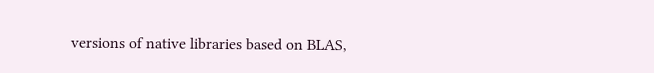versions of native libraries based on BLAS,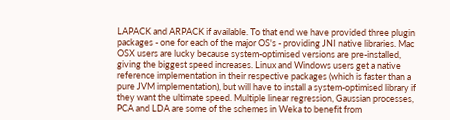LAPACK and ARPACK if available. To that end we have provided three plugin packages - one for each of the major OS's - providing JNI native libraries. Mac OSX users are lucky because system-optimised versions are pre-installed, giving the biggest speed increases. Linux and Windows users get a native reference implementation in their respective packages (which is faster than a pure JVM implementation), but will have to install a system-optimised library if they want the ultimate speed. Multiple linear regression, Gaussian processes, PCA and LDA are some of the schemes in Weka to benefit from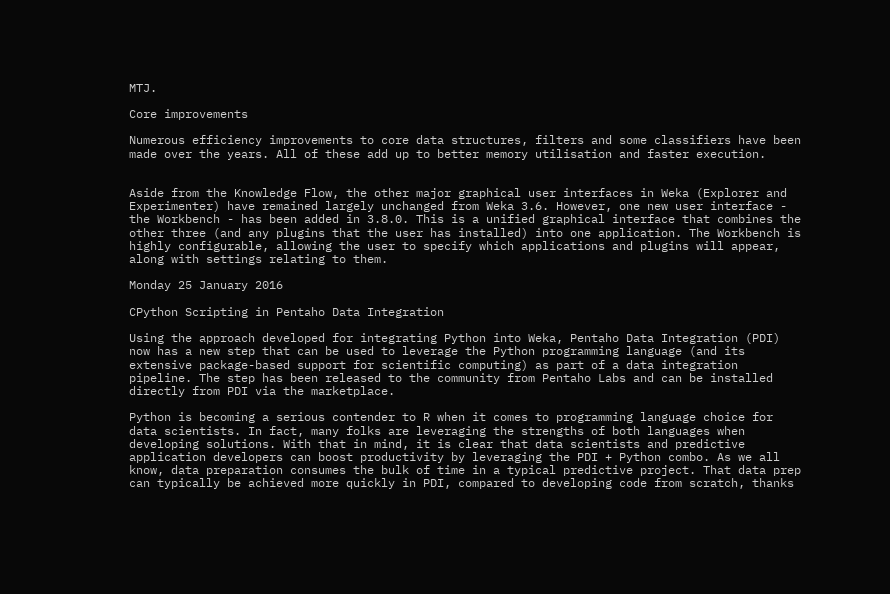MTJ.

Core improvements

Numerous efficiency improvements to core data structures, filters and some classifiers have been made over the years. All of these add up to better memory utilisation and faster execution.


Aside from the Knowledge Flow, the other major graphical user interfaces in Weka (Explorer and Experimenter) have remained largely unchanged from Weka 3.6. However, one new user interface - the Workbench - has been added in 3.8.0. This is a unified graphical interface that combines the other three (and any plugins that the user has installed) into one application. The Workbench is highly configurable, allowing the user to specify which applications and plugins will appear, along with settings relating to them.

Monday 25 January 2016

CPython Scripting in Pentaho Data Integration

Using the approach developed for integrating Python into Weka, Pentaho Data Integration (PDI) now has a new step that can be used to leverage the Python programming language (and its extensive package-based support for scientific computing) as part of a data integration pipeline. The step has been released to the community from Pentaho Labs and can be installed directly from PDI via the marketplace.

Python is becoming a serious contender to R when it comes to programming language choice for data scientists. In fact, many folks are leveraging the strengths of both languages when developing solutions. With that in mind, it is clear that data scientists and predictive application developers can boost productivity by leveraging the PDI + Python combo. As we all know, data preparation consumes the bulk of time in a typical predictive project. That data prep can typically be achieved more quickly in PDI, compared to developing code from scratch, thanks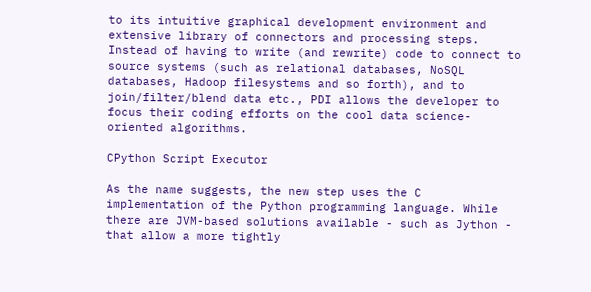to its intuitive graphical development environment and extensive library of connectors and processing steps. Instead of having to write (and rewrite) code to connect to source systems (such as relational databases, NoSQL databases, Hadoop filesystems and so forth), and to join/filter/blend data etc., PDI allows the developer to focus their coding efforts on the cool data science-oriented algorithms.

CPython Script Executor

As the name suggests, the new step uses the C implementation of the Python programming language. While there are JVM-based solutions available - such as Jython - that allow a more tightly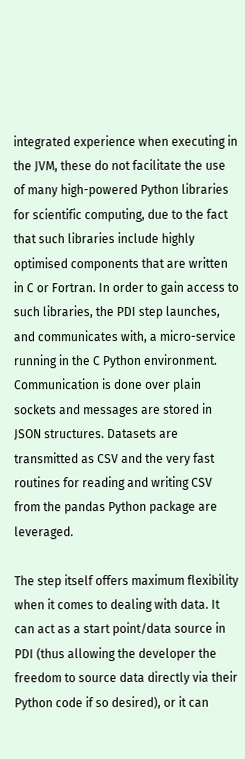integrated experience when executing in the JVM, these do not facilitate the use of many high-powered Python libraries for scientific computing, due to the fact that such libraries include highly optimised components that are written in C or Fortran. In order to gain access to such libraries, the PDI step launches, and communicates with, a micro-service running in the C Python environment. Communication is done over plain sockets and messages are stored in JSON structures. Datasets are transmitted as CSV and the very fast routines for reading and writing CSV from the pandas Python package are leveraged.

The step itself offers maximum flexibility when it comes to dealing with data. It can act as a start point/data source in PDI (thus allowing the developer the freedom to source data directly via their Python code if so desired), or it can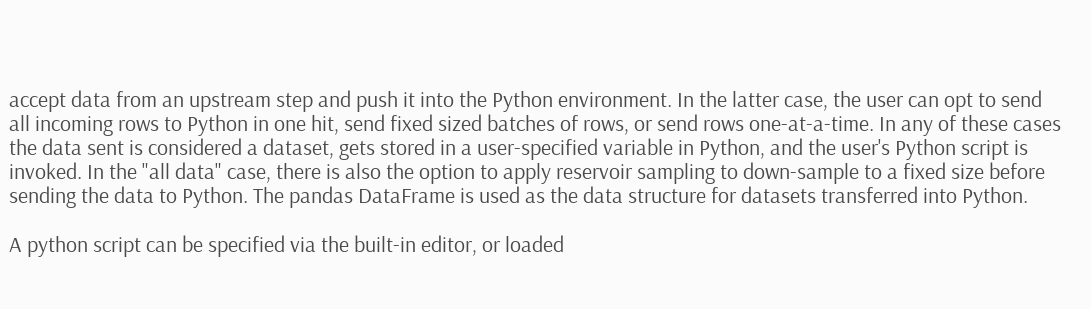accept data from an upstream step and push it into the Python environment. In the latter case, the user can opt to send all incoming rows to Python in one hit, send fixed sized batches of rows, or send rows one-at-a-time. In any of these cases the data sent is considered a dataset, gets stored in a user-specified variable in Python, and the user's Python script is invoked. In the "all data" case, there is also the option to apply reservoir sampling to down-sample to a fixed size before sending the data to Python. The pandas DataFrame is used as the data structure for datasets transferred into Python.

A python script can be specified via the built-in editor, or loaded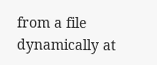from a file dynamically at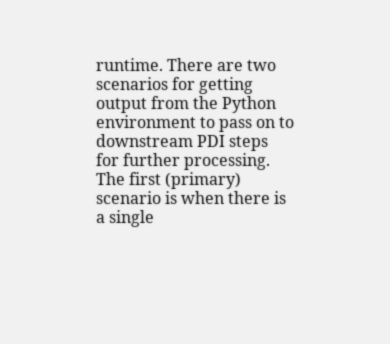runtime. There are two scenarios for getting output from the Python environment to pass on to downstream PDI steps for further processing. The first (primary) scenario is when there is a single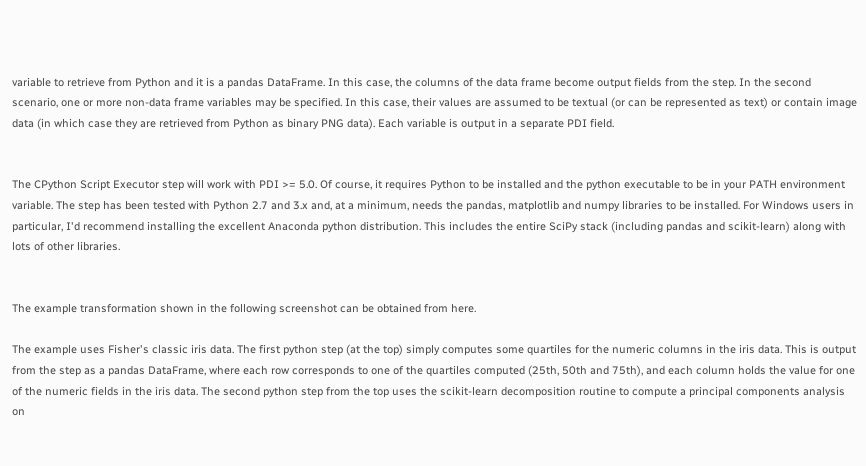variable to retrieve from Python and it is a pandas DataFrame. In this case, the columns of the data frame become output fields from the step. In the second scenario, one or more non-data frame variables may be specified. In this case, their values are assumed to be textual (or can be represented as text) or contain image data (in which case they are retrieved from Python as binary PNG data). Each variable is output in a separate PDI field.


The CPython Script Executor step will work with PDI >= 5.0. Of course, it requires Python to be installed and the python executable to be in your PATH environment variable. The step has been tested with Python 2.7 and 3.x and, at a minimum, needs the pandas, matplotlib and numpy libraries to be installed. For Windows users in particular, I'd recommend installing the excellent Anaconda python distribution. This includes the entire SciPy stack (including pandas and scikit-learn) along with lots of other libraries.


The example transformation shown in the following screenshot can be obtained from here.

The example uses Fisher's classic iris data. The first python step (at the top) simply computes some quartiles for the numeric columns in the iris data. This is output from the step as a pandas DataFrame, where each row corresponds to one of the quartiles computed (25th, 50th and 75th), and each column holds the value for one of the numeric fields in the iris data. The second python step from the top uses the scikit-learn decomposition routine to compute a principal components analysis on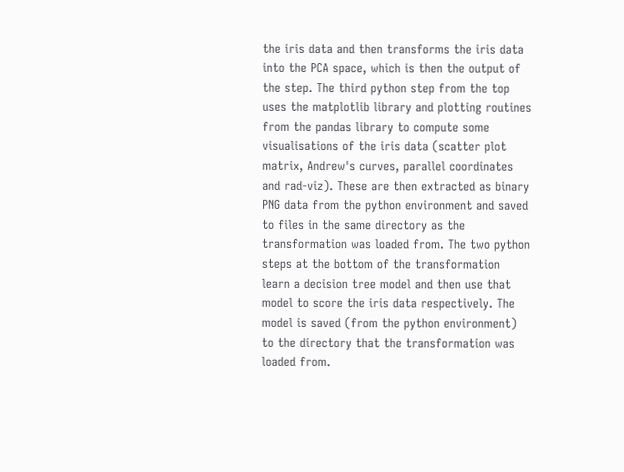the iris data and then transforms the iris data into the PCA space, which is then the output of the step. The third python step from the top uses the matplotlib library and plotting routines from the pandas library to compute some visualisations of the iris data (scatter plot matrix, Andrew's curves, parallel coordinates and rad-viz). These are then extracted as binary PNG data from the python environment and saved to files in the same directory as the transformation was loaded from. The two python steps at the bottom of the transformation learn a decision tree model and then use that model to score the iris data respectively. The model is saved (from the python environment) to the directory that the transformation was loaded from.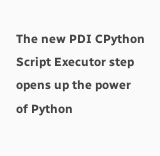The new PDI CPython Script Executor step opens up the power of Python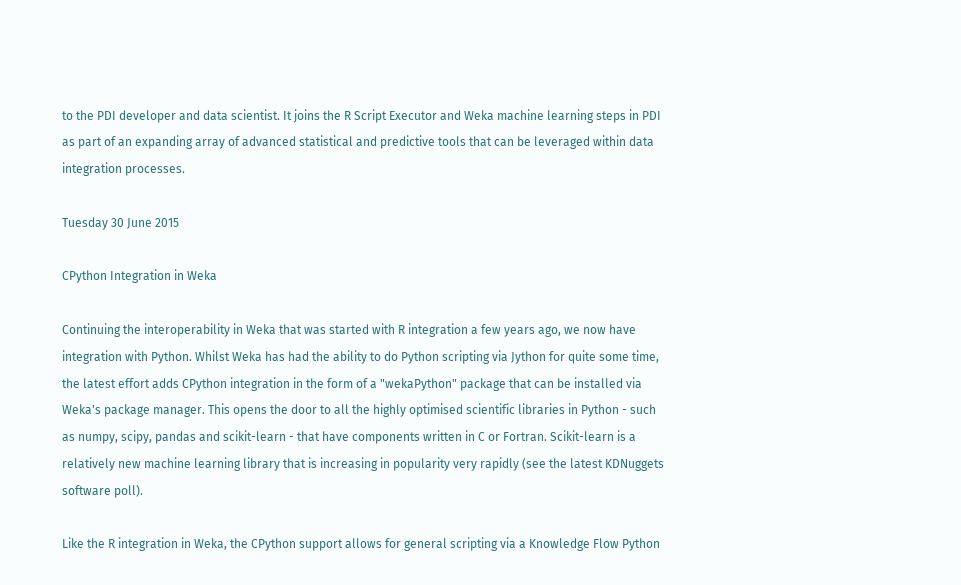to the PDI developer and data scientist. It joins the R Script Executor and Weka machine learning steps in PDI as part of an expanding array of advanced statistical and predictive tools that can be leveraged within data integration processes.

Tuesday 30 June 2015

CPython Integration in Weka

Continuing the interoperability in Weka that was started with R integration a few years ago, we now have integration with Python. Whilst Weka has had the ability to do Python scripting via Jython for quite some time, the latest effort adds CPython integration in the form of a "wekaPython" package that can be installed via Weka's package manager. This opens the door to all the highly optimised scientific libraries in Python - such as numpy, scipy, pandas and scikit-learn - that have components written in C or Fortran. Scikit-learn is a relatively new machine learning library that is increasing in popularity very rapidly (see the latest KDNuggets software poll).

Like the R integration in Weka, the CPython support allows for general scripting via a Knowledge Flow Python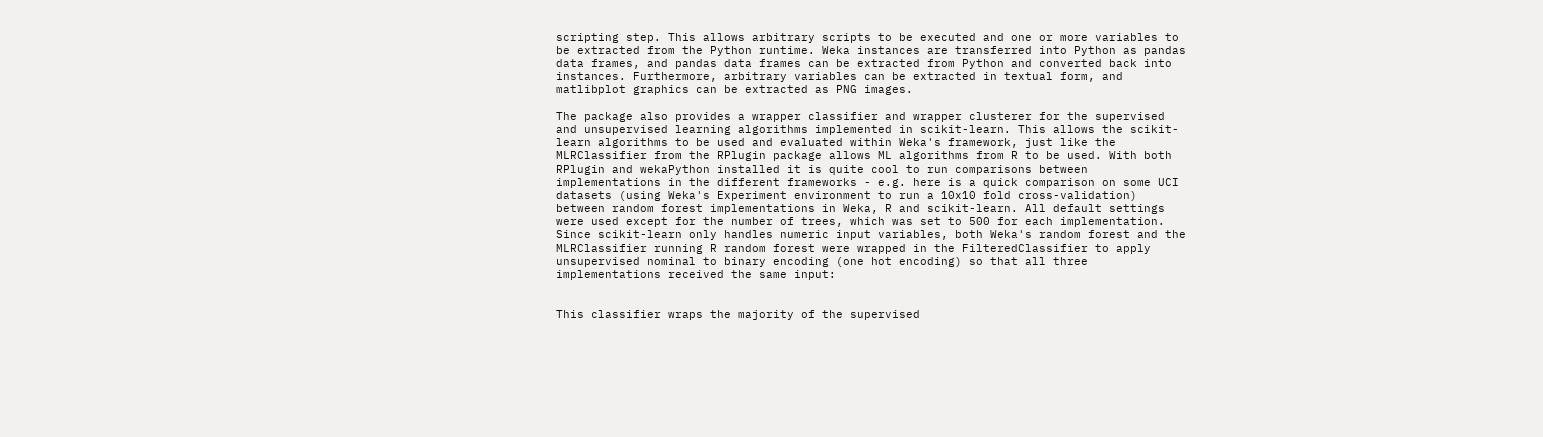scripting step. This allows arbitrary scripts to be executed and one or more variables to be extracted from the Python runtime. Weka instances are transferred into Python as pandas data frames, and pandas data frames can be extracted from Python and converted back into instances. Furthermore, arbitrary variables can be extracted in textual form, and matlibplot graphics can be extracted as PNG images.

The package also provides a wrapper classifier and wrapper clusterer for the supervised and unsupervised learning algorithms implemented in scikit-learn. This allows the scikit-learn algorithms to be used and evaluated within Weka's framework, just like the MLRClassifier from the RPlugin package allows ML algorithms from R to be used. With both RPlugin and wekaPython installed it is quite cool to run comparisons between implementations in the different frameworks - e.g. here is a quick comparison on some UCI datasets (using Weka's Experiment environment to run a 10x10 fold cross-validation) between random forest implementations in Weka, R and scikit-learn. All default settings were used except for the number of trees, which was set to 500 for each implementation. Since scikit-learn only handles numeric input variables, both Weka's random forest and the MLRClassifier running R random forest were wrapped in the FilteredClassifier to apply unsupervised nominal to binary encoding (one hot encoding) so that all three implementations received the same input:


This classifier wraps the majority of the supervised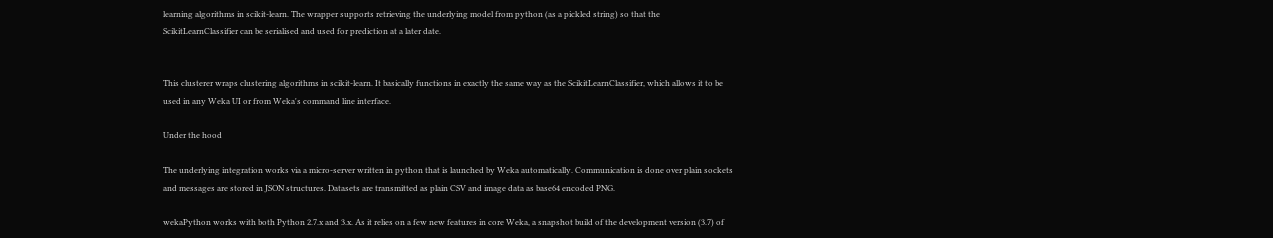learning algorithms in scikit-learn. The wrapper supports retrieving the underlying model from python (as a pickled string) so that the ScikitLearnClassifier can be serialised and used for prediction at a later date.


This clusterer wraps clustering algorithms in scikit-learn. It basically functions in exactly the same way as the ScikitLearnClassifier, which allows it to be used in any Weka UI or from Weka's command line interface.

Under the hood

The underlying integration works via a micro-server written in python that is launched by Weka automatically. Communication is done over plain sockets and messages are stored in JSON structures. Datasets are transmitted as plain CSV and image data as base64 encoded PNG.

wekaPython works with both Python 2.7.x and 3.x. As it relies on a few new features in core Weka, a snapshot build of the development version (3.7) of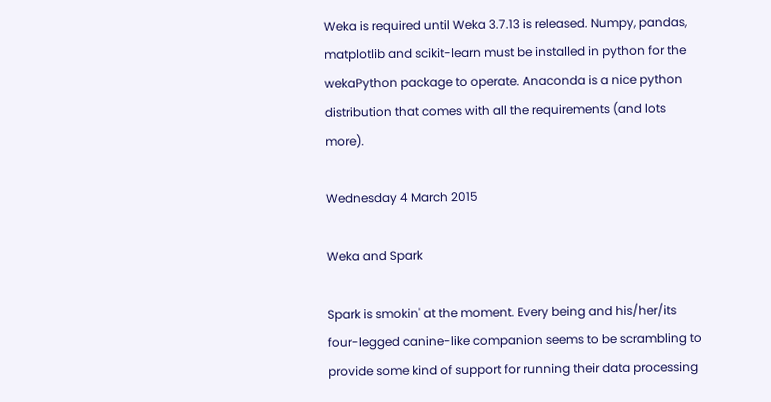Weka is required until Weka 3.7.13 is released. Numpy, pandas, matplotlib and scikit-learn must be installed in python for the wekaPython package to operate. Anaconda is a nice python distribution that comes with all the requirements (and lots more).

Wednesday 4 March 2015

Weka and Spark

Spark is smokin' at the moment. Every being and his/her/its four-legged canine-like companion seems to be scrambling to provide some kind of support for running their data processing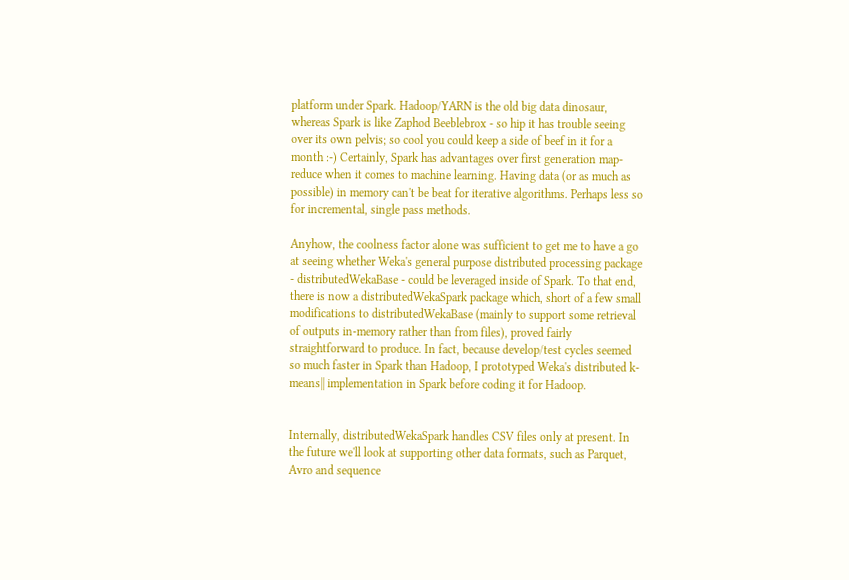platform under Spark. Hadoop/YARN is the old big data dinosaur, whereas Spark is like Zaphod Beeblebrox - so hip it has trouble seeing over its own pelvis; so cool you could keep a side of beef in it for a month :-) Certainly, Spark has advantages over first generation map-reduce when it comes to machine learning. Having data (or as much as possible) in memory can't be beat for iterative algorithms. Perhaps less so for incremental, single pass methods.

Anyhow, the coolness factor alone was sufficient to get me to have a go at seeing whether Weka's general purpose distributed processing package - distributedWekaBase - could be leveraged inside of Spark. To that end, there is now a distributedWekaSpark package which, short of a few small modifications to distributedWekaBase (mainly to support some retrieval of outputs in-memory rather than from files), proved fairly straightforward to produce. In fact, because develop/test cycles seemed so much faster in Spark than Hadoop, I prototyped Weka's distributed k-means|| implementation in Spark before coding it for Hadoop.


Internally, distributedWekaSpark handles CSV files only at present. In the future we'll look at supporting other data formats, such as Parquet, Avro and sequence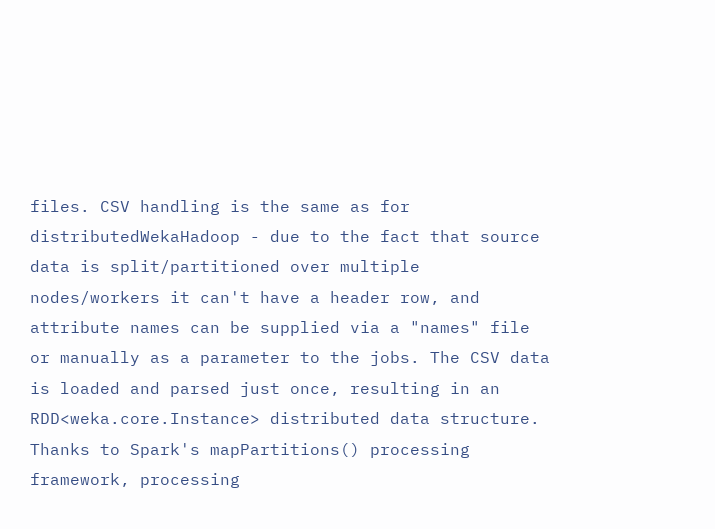files. CSV handling is the same as for distributedWekaHadoop - due to the fact that source data is split/partitioned over multiple nodes/workers it can't have a header row, and attribute names can be supplied via a "names" file or manually as a parameter to the jobs. The CSV data is loaded and parsed just once, resulting in an
RDD<weka.core.Instance> distributed data structure. Thanks to Spark's mapPartitions() processing framework, processing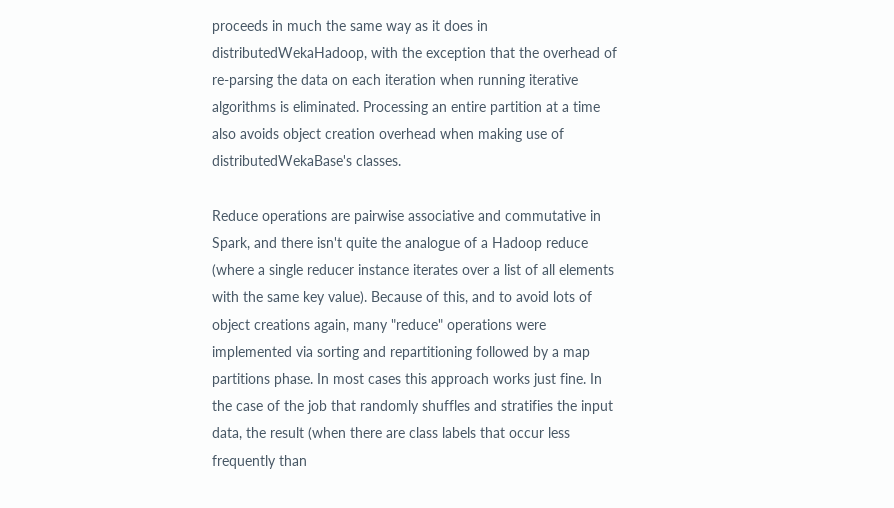proceeds in much the same way as it does in distributedWekaHadoop, with the exception that the overhead of re-parsing the data on each iteration when running iterative algorithms is eliminated. Processing an entire partition at a time also avoids object creation overhead when making use of distributedWekaBase's classes.

Reduce operations are pairwise associative and commutative in Spark, and there isn't quite the analogue of a Hadoop reduce (where a single reducer instance iterates over a list of all elements with the same key value). Because of this, and to avoid lots of object creations again, many "reduce" operations were implemented via sorting and repartitioning followed by a map partitions phase. In most cases this approach works just fine. In the case of the job that randomly shuffles and stratifies the input data, the result (when there are class labels that occur less frequently than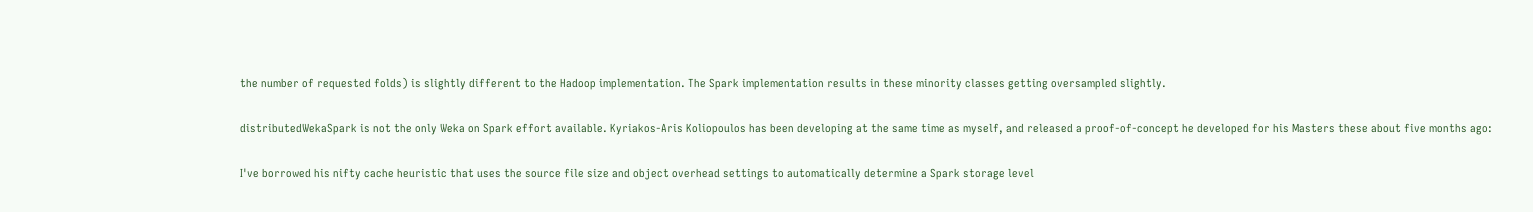the number of requested folds) is slightly different to the Hadoop implementation. The Spark implementation results in these minority classes getting oversampled slightly.

distributedWekaSpark is not the only Weka on Spark effort available. Kyriakos-Aris Koliopoulos has been developing at the same time as myself, and released a proof-of-concept he developed for his Masters these about five months ago:

I've borrowed his nifty cache heuristic that uses the source file size and object overhead settings to automatically determine a Spark storage level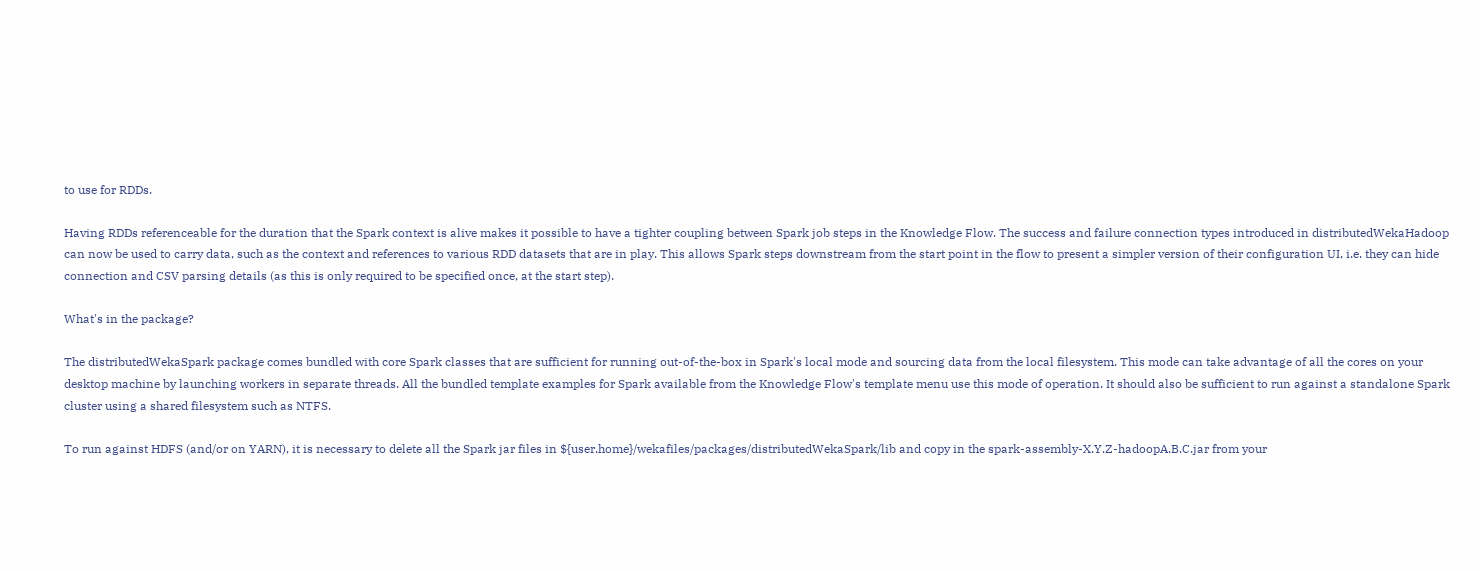to use for RDDs.

Having RDDs referenceable for the duration that the Spark context is alive makes it possible to have a tighter coupling between Spark job steps in the Knowledge Flow. The success and failure connection types introduced in distributedWekaHadoop can now be used to carry data, such as the context and references to various RDD datasets that are in play. This allows Spark steps downstream from the start point in the flow to present a simpler version of their configuration UI, i.e. they can hide connection and CSV parsing details (as this is only required to be specified once, at the start step).

What's in the package?

The distributedWekaSpark package comes bundled with core Spark classes that are sufficient for running out-of-the-box in Spark's local mode and sourcing data from the local filesystem. This mode can take advantage of all the cores on your desktop machine by launching workers in separate threads. All the bundled template examples for Spark available from the Knowledge Flow's template menu use this mode of operation. It should also be sufficient to run against a standalone Spark cluster using a shared filesystem such as NTFS.

To run against HDFS (and/or on YARN), it is necessary to delete all the Spark jar files in ${user.home}/wekafiles/packages/distributedWekaSpark/lib and copy in the spark-assembly-X.Y.Z-hadoopA.B.C.jar from your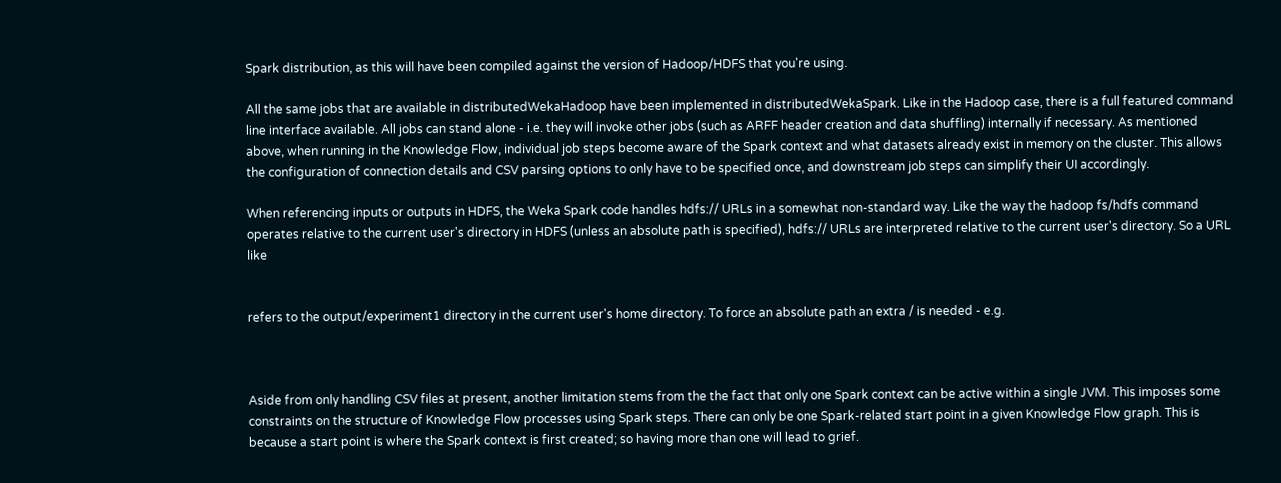Spark distribution, as this will have been compiled against the version of Hadoop/HDFS that you're using.

All the same jobs that are available in distributedWekaHadoop have been implemented in distributedWekaSpark. Like in the Hadoop case, there is a full featured command line interface available. All jobs can stand alone - i.e. they will invoke other jobs (such as ARFF header creation and data shuffling) internally if necessary. As mentioned above, when running in the Knowledge Flow, individual job steps become aware of the Spark context and what datasets already exist in memory on the cluster. This allows the configuration of connection details and CSV parsing options to only have to be specified once, and downstream job steps can simplify their UI accordingly.

When referencing inputs or outputs in HDFS, the Weka Spark code handles hdfs:// URLs in a somewhat non-standard way. Like the way the hadoop fs/hdfs command operates relative to the current user's directory in HDFS (unless an absolute path is specified), hdfs:// URLs are interpreted relative to the current user's directory. So a URL like


refers to the output/experiment1 directory in the current user's home directory. To force an absolute path an extra / is needed - e.g.



Aside from only handling CSV files at present, another limitation stems from the the fact that only one Spark context can be active within a single JVM. This imposes some constraints on the structure of Knowledge Flow processes using Spark steps. There can only be one Spark-related start point in a given Knowledge Flow graph. This is because a start point is where the Spark context is first created; so having more than one will lead to grief.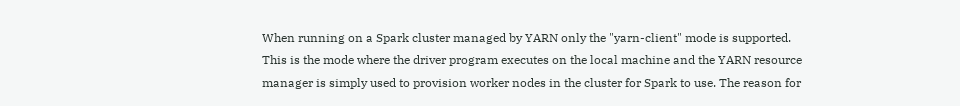When running on a Spark cluster managed by YARN only the "yarn-client" mode is supported. This is the mode where the driver program executes on the local machine and the YARN resource manager is simply used to provision worker nodes in the cluster for Spark to use. The reason for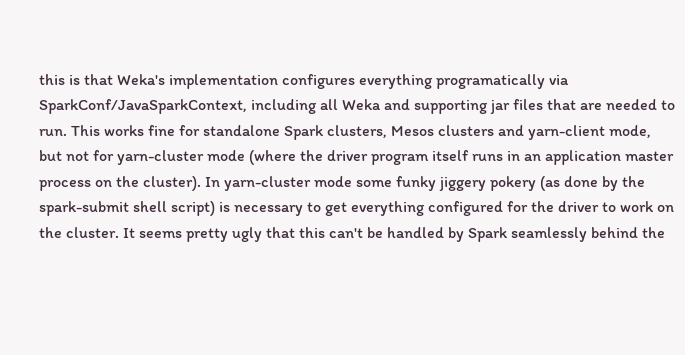this is that Weka's implementation configures everything programatically via SparkConf/JavaSparkContext, including all Weka and supporting jar files that are needed to run. This works fine for standalone Spark clusters, Mesos clusters and yarn-client mode, but not for yarn-cluster mode (where the driver program itself runs in an application master process on the cluster). In yarn-cluster mode some funky jiggery pokery (as done by the spark-submit shell script) is necessary to get everything configured for the driver to work on the cluster. It seems pretty ugly that this can't be handled by Spark seamlessly behind the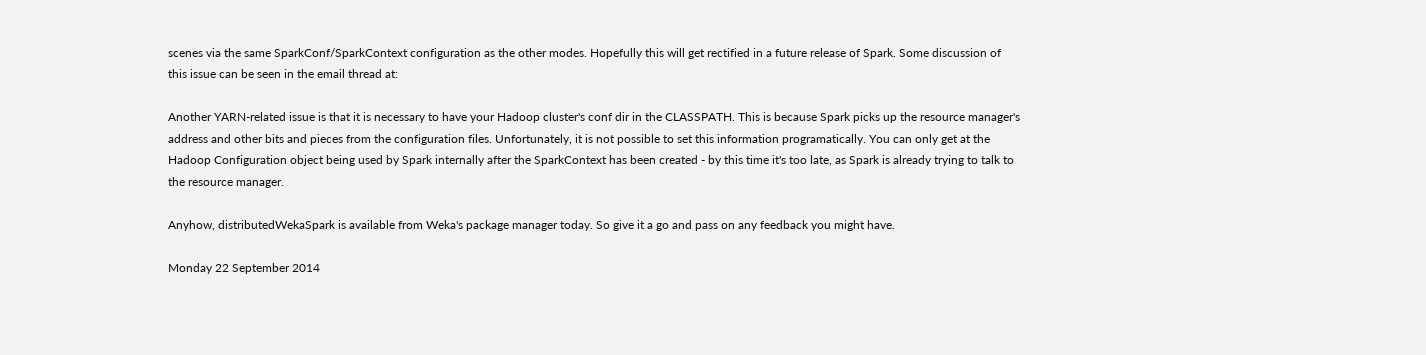scenes via the same SparkConf/SparkContext configuration as the other modes. Hopefully this will get rectified in a future release of Spark. Some discussion of this issue can be seen in the email thread at:

Another YARN-related issue is that it is necessary to have your Hadoop cluster's conf dir in the CLASSPATH. This is because Spark picks up the resource manager's address and other bits and pieces from the configuration files. Unfortunately, it is not possible to set this information programatically. You can only get at the Hadoop Configuration object being used by Spark internally after the SparkContext has been created - by this time it's too late, as Spark is already trying to talk to the resource manager.

Anyhow, distributedWekaSpark is available from Weka's package manager today. So give it a go and pass on any feedback you might have.

Monday 22 September 2014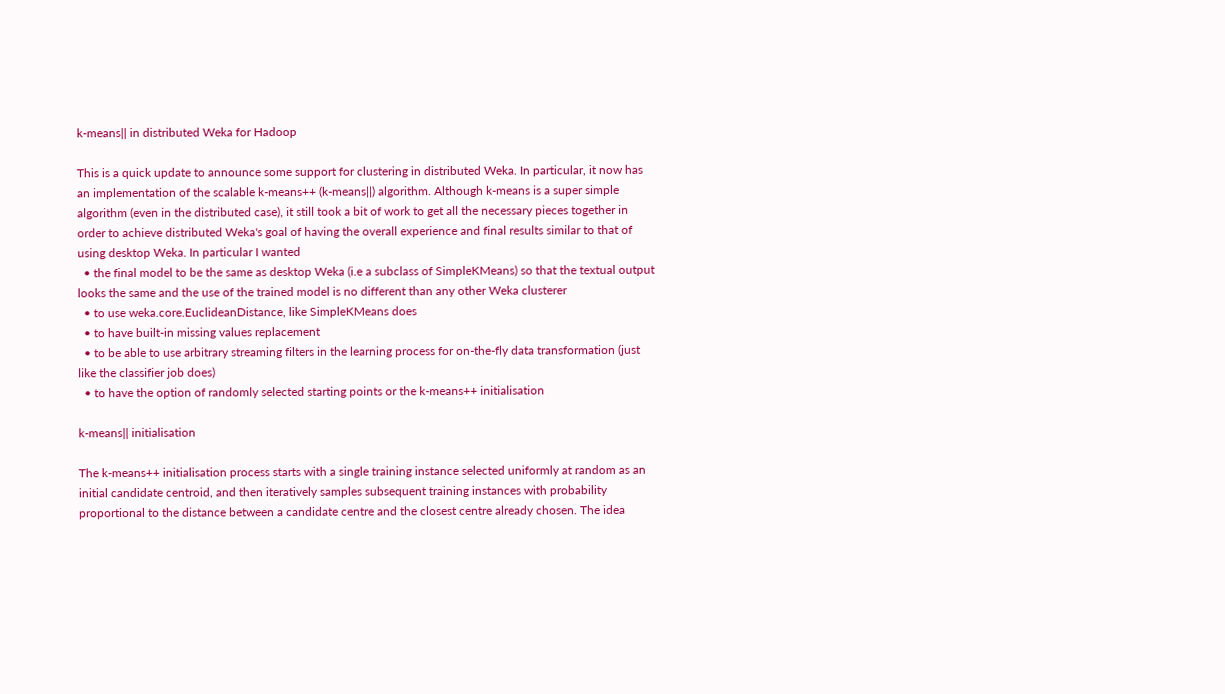k-means|| in distributed Weka for Hadoop

This is a quick update to announce some support for clustering in distributed Weka. In particular, it now has an implementation of the scalable k-means++ (k-means||) algorithm. Although k-means is a super simple algorithm (even in the distributed case), it still took a bit of work to get all the necessary pieces together in order to achieve distributed Weka's goal of having the overall experience and final results similar to that of using desktop Weka. In particular I wanted
  • the final model to be the same as desktop Weka (i.e a subclass of SimpleKMeans) so that the textual output looks the same and the use of the trained model is no different than any other Weka clusterer
  • to use weka.core.EuclideanDistance, like SimpleKMeans does
  • to have built-in missing values replacement
  • to be able to use arbitrary streaming filters in the learning process for on-the-fly data transformation (just like the classifier job does)
  • to have the option of randomly selected starting points or the k-means++ initialisation

k-means|| initialisation

The k-means++ initialisation process starts with a single training instance selected uniformly at random as an initial candidate centroid, and then iteratively samples subsequent training instances with probability proportional to the distance between a candidate centre and the closest centre already chosen. The idea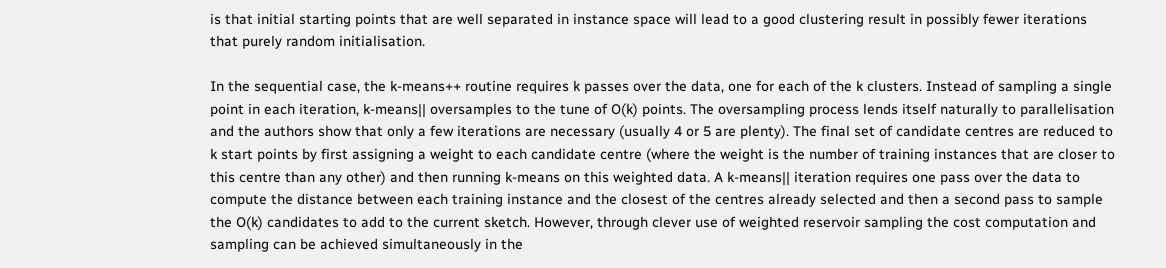is that initial starting points that are well separated in instance space will lead to a good clustering result in possibly fewer iterations that purely random initialisation.

In the sequential case, the k-means++ routine requires k passes over the data, one for each of the k clusters. Instead of sampling a single point in each iteration, k-means|| oversamples to the tune of O(k) points. The oversampling process lends itself naturally to parallelisation and the authors show that only a few iterations are necessary (usually 4 or 5 are plenty). The final set of candidate centres are reduced to k start points by first assigning a weight to each candidate centre (where the weight is the number of training instances that are closer to this centre than any other) and then running k-means on this weighted data. A k-means|| iteration requires one pass over the data to compute the distance between each training instance and the closest of the centres already selected and then a second pass to sample the O(k) candidates to add to the current sketch. However, through clever use of weighted reservoir sampling the cost computation and sampling can be achieved simultaneously in the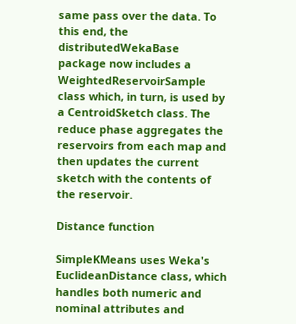same pass over the data. To this end, the distributedWekaBase package now includes a WeightedReservoirSample class which, in turn, is used by a CentroidSketch class. The reduce phase aggregates the reservoirs from each map and then updates the current sketch with the contents of the reservoir.

Distance function

SimpleKMeans uses Weka's EuclideanDistance class, which handles both numeric and nominal attributes and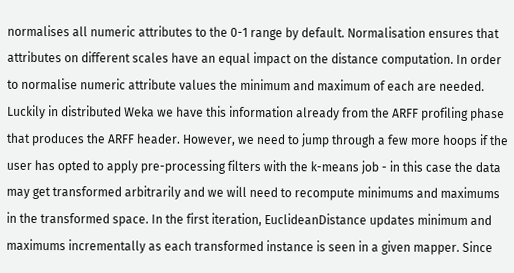normalises all numeric attributes to the 0-1 range by default. Normalisation ensures that attributes on different scales have an equal impact on the distance computation. In order to normalise numeric attribute values the minimum and maximum of each are needed. Luckily in distributed Weka we have this information already from the ARFF profiling phase that produces the ARFF header. However, we need to jump through a few more hoops if the user has opted to apply pre-processing filters with the k-means job - in this case the data may get transformed arbitrarily and we will need to recompute minimums and maximums in the transformed space. In the first iteration, EuclideanDistance updates minimum and maximums incrementally as each transformed instance is seen in a given mapper. Since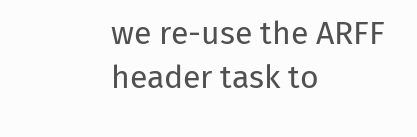we re-use the ARFF header task to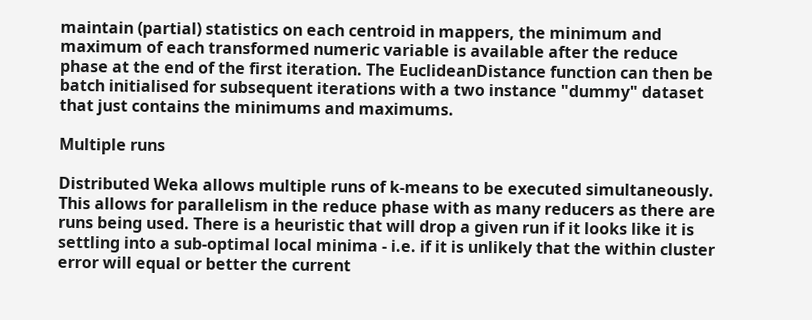maintain (partial) statistics on each centroid in mappers, the minimum and maximum of each transformed numeric variable is available after the reduce phase at the end of the first iteration. The EuclideanDistance function can then be batch initialised for subsequent iterations with a two instance "dummy" dataset that just contains the minimums and maximums.

Multiple runs

Distributed Weka allows multiple runs of k-means to be executed simultaneously. This allows for parallelism in the reduce phase with as many reducers as there are runs being used. There is a heuristic that will drop a given run if it looks like it is settling into a sub-optimal local minima - i.e. if it is unlikely that the within cluster error will equal or better the current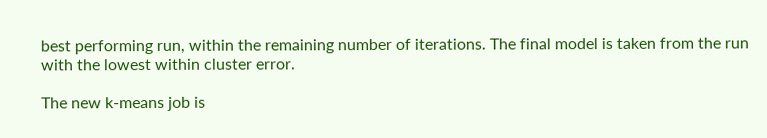best performing run, within the remaining number of iterations. The final model is taken from the run with the lowest within cluster error.

The new k-means job is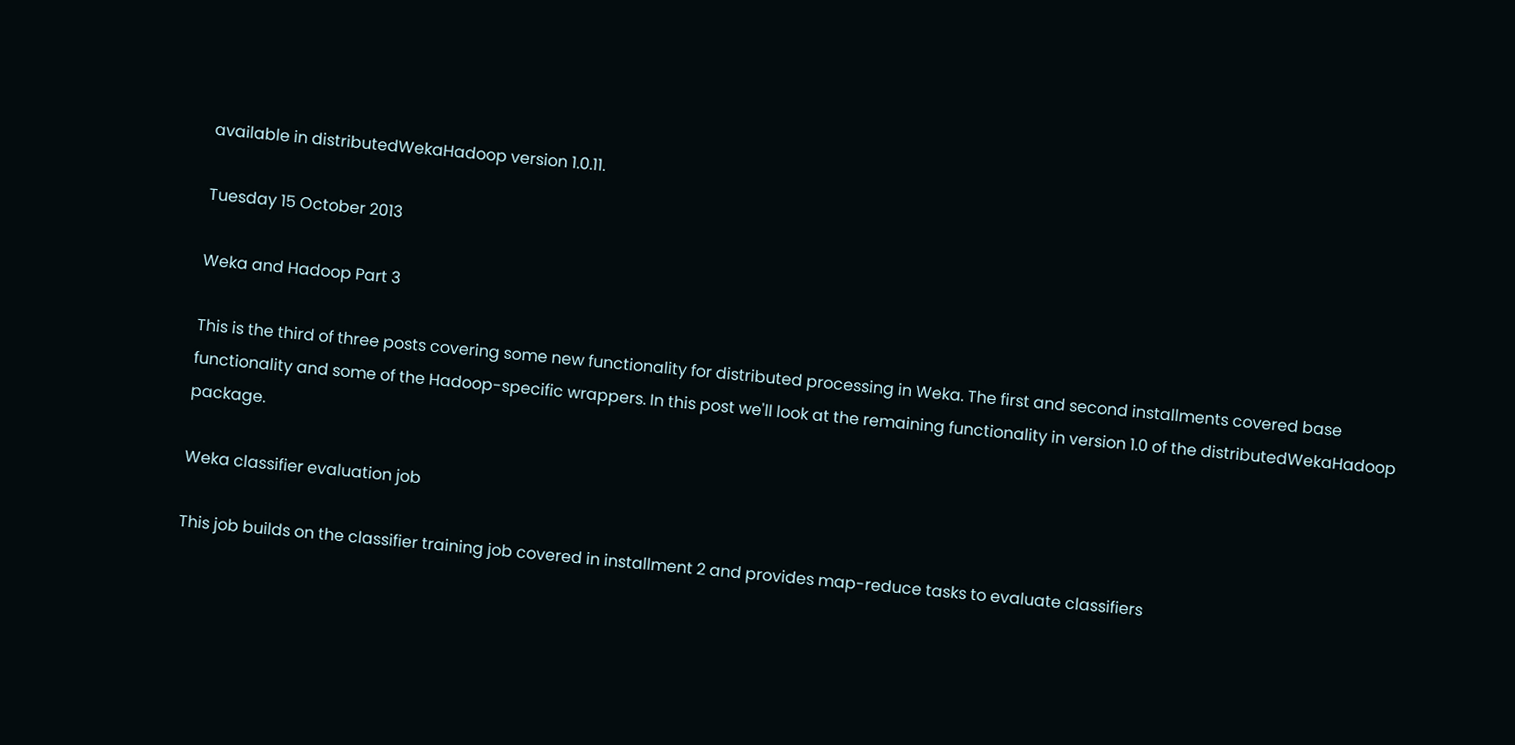available in distributedWekaHadoop version 1.0.11.

Tuesday 15 October 2013

Weka and Hadoop Part 3

This is the third of three posts covering some new functionality for distributed processing in Weka. The first and second installments covered base functionality and some of the Hadoop-specific wrappers. In this post we'll look at the remaining functionality in version 1.0 of the distributedWekaHadoop package.

Weka classifier evaluation job

This job builds on the classifier training job covered in installment 2 and provides map-reduce tasks to evaluate classifiers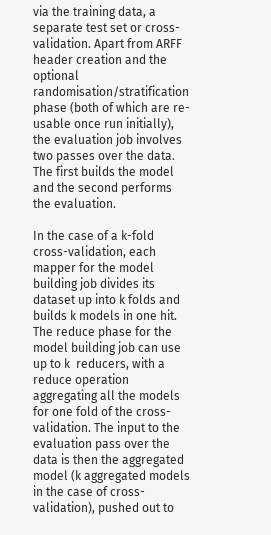via the training data, a separate test set or cross-validation. Apart from ARFF header creation and the optional randomisation/stratification phase (both of which are re-usable once run initially), the evaluation job involves two passes over the data. The first builds the model and the second performs the evaluation.

In the case of a k-fold cross-validation, each mapper for the model building job divides its dataset up into k folds and builds k models in one hit. The reduce phase for the model building job can use up to k  reducers, with a reduce operation aggregating all the models for one fold of the cross-validation. The input to the evaluation pass over the data is then the aggregated model (k aggregated models in the case of cross-validation), pushed out to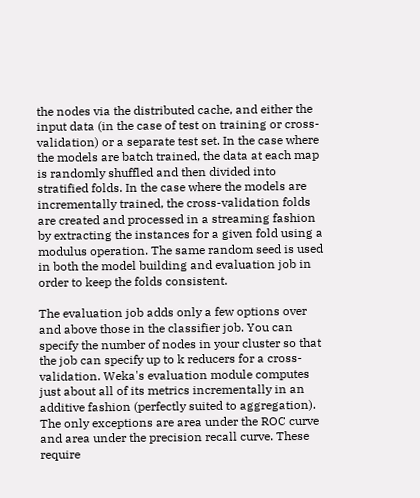the nodes via the distributed cache, and either the input data (in the case of test on training or cross-validation) or a separate test set. In the case where the models are batch trained, the data at each map is randomly shuffled and then divided into stratified folds. In the case where the models are incrementally trained, the cross-validation folds are created and processed in a streaming fashion by extracting the instances for a given fold using a modulus operation. The same random seed is used in both the model building and evaluation job in order to keep the folds consistent.

The evaluation job adds only a few options over and above those in the classifier job. You can specify the number of nodes in your cluster so that the job can specify up to k reducers for a cross-validation. Weka's evaluation module computes just about all of its metrics incrementally in an additive fashion (perfectly suited to aggregation). The only exceptions are area under the ROC curve and area under the precision recall curve. These require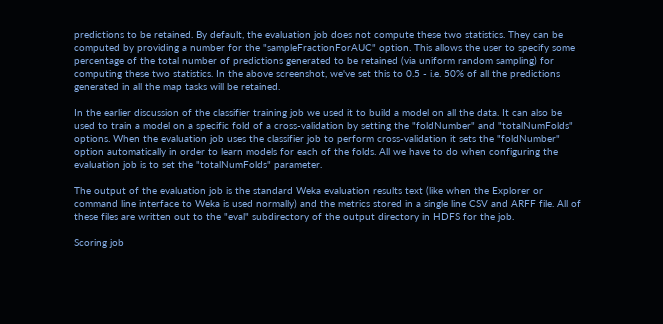predictions to be retained. By default, the evaluation job does not compute these two statistics. They can be computed by providing a number for the "sampleFractionForAUC" option. This allows the user to specify some percentage of the total number of predictions generated to be retained (via uniform random sampling) for computing these two statistics. In the above screenshot, we've set this to 0.5 - i.e. 50% of all the predictions generated in all the map tasks will be retained.

In the earlier discussion of the classifier training job we used it to build a model on all the data. It can also be used to train a model on a specific fold of a cross-validation by setting the "foldNumber" and "totalNumFolds" options. When the evaluation job uses the classifier job to perform cross-validation it sets the "foldNumber" option automatically in order to learn models for each of the folds. All we have to do when configuring the evaluation job is to set the "totalNumFolds" parameter.

The output of the evaluation job is the standard Weka evaluation results text (like when the Explorer or command line interface to Weka is used normally) and the metrics stored in a single line CSV and ARFF file. All of these files are written out to the "eval" subdirectory of the output directory in HDFS for the job.

Scoring job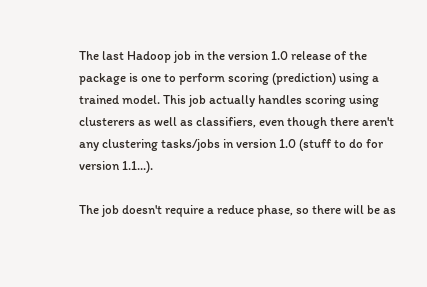The last Hadoop job in the version 1.0 release of the package is one to perform scoring (prediction) using a trained model. This job actually handles scoring using clusterers as well as classifiers, even though there aren't any clustering tasks/jobs in version 1.0 (stuff to do for version 1.1...).

The job doesn't require a reduce phase, so there will be as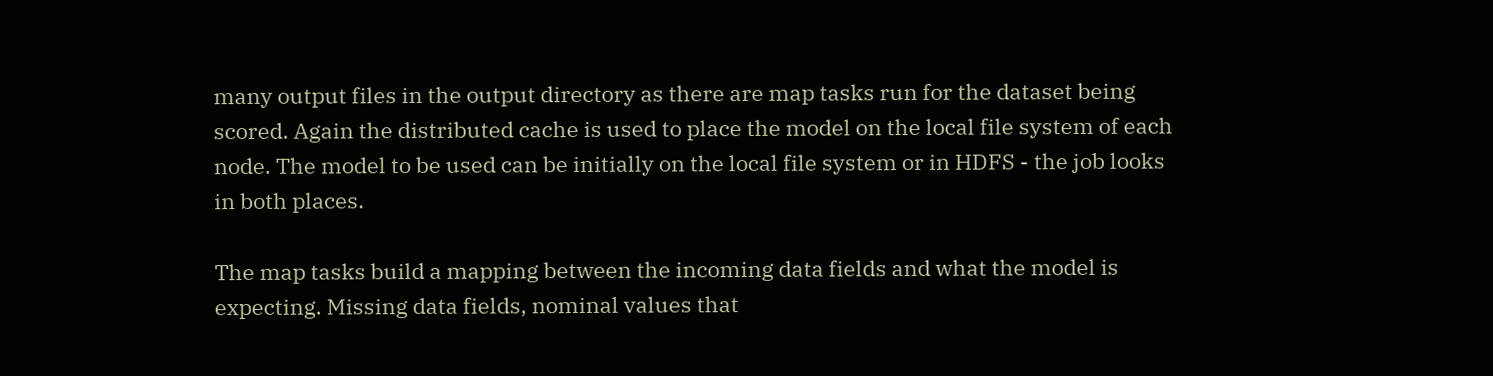many output files in the output directory as there are map tasks run for the dataset being scored. Again the distributed cache is used to place the model on the local file system of each node. The model to be used can be initially on the local file system or in HDFS - the job looks in both places.

The map tasks build a mapping between the incoming data fields and what the model is expecting. Missing data fields, nominal values that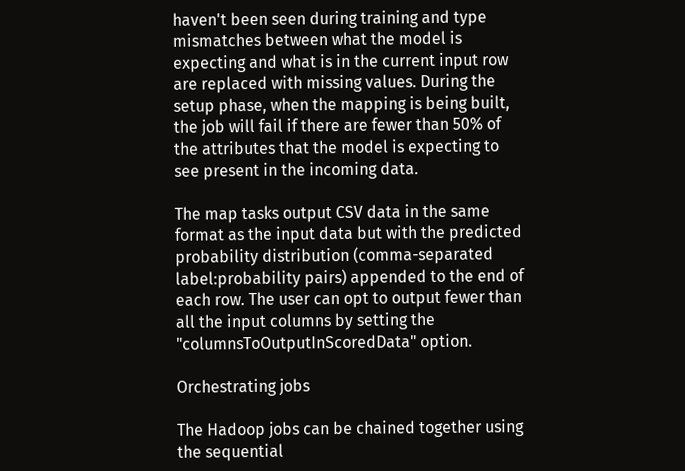haven't been seen during training and type mismatches between what the model is expecting and what is in the current input row are replaced with missing values. During the setup phase, when the mapping is being built, the job will fail if there are fewer than 50% of the attributes that the model is expecting to see present in the incoming data.

The map tasks output CSV data in the same format as the input data but with the predicted probability distribution (comma-separated label:probability pairs) appended to the end of each row. The user can opt to output fewer than all the input columns by setting the "columnsToOutputInScoredData" option.

Orchestrating jobs

The Hadoop jobs can be chained together using the sequential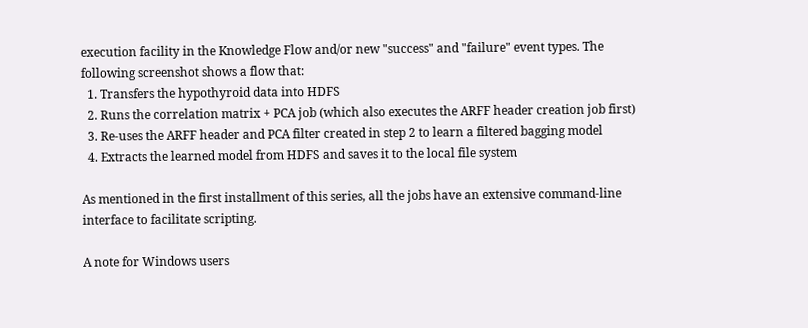execution facility in the Knowledge Flow and/or new "success" and "failure" event types. The following screenshot shows a flow that:
  1. Transfers the hypothyroid data into HDFS
  2. Runs the correlation matrix + PCA job (which also executes the ARFF header creation job first)
  3. Re-uses the ARFF header and PCA filter created in step 2 to learn a filtered bagging model
  4. Extracts the learned model from HDFS and saves it to the local file system

As mentioned in the first installment of this series, all the jobs have an extensive command-line interface to facilitate scripting.

A note for Windows users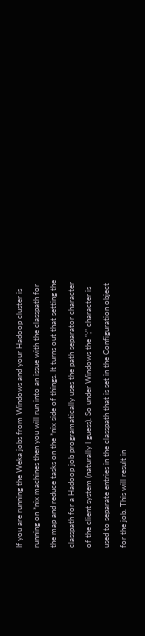If you are running the Weka jobs from Windows and your Hadoop cluster is running on *nix machines then you will run into an issue with the classpath for the map and reduce tasks on the *nix side of things. It turns out that setting the classpath for a Hadoop job programatically uses the path separator character of the client system (naturally I guess). So under Windows the ";" character is used to separate entries in the classpath that is set in the Configuration object for the job. This will result in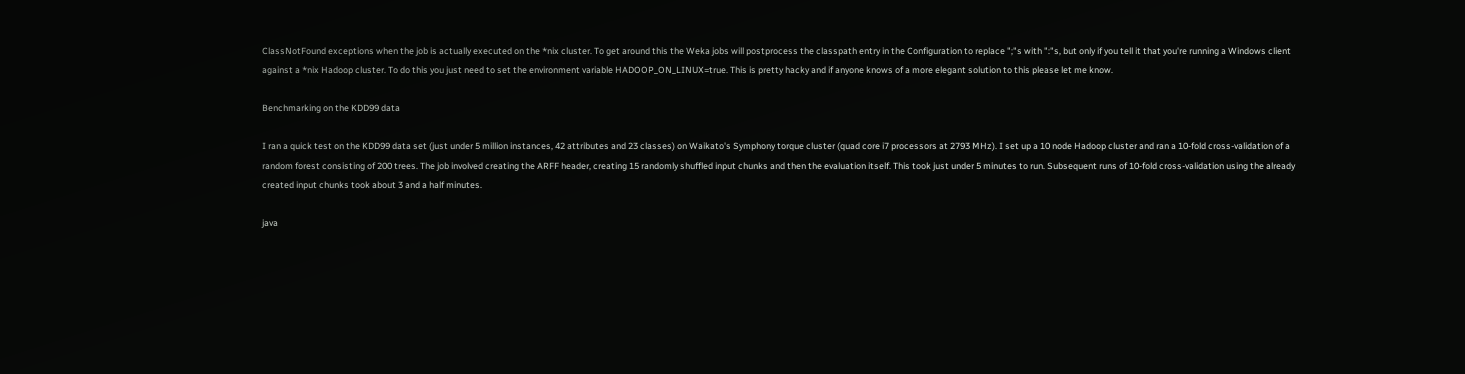ClassNotFound exceptions when the job is actually executed on the *nix cluster. To get around this the Weka jobs will postprocess the classpath entry in the Configuration to replace ";"s with ":"s, but only if you tell it that you're running a Windows client against a *nix Hadoop cluster. To do this you just need to set the environment variable HADOOP_ON_LINUX=true. This is pretty hacky and if anyone knows of a more elegant solution to this please let me know.

Benchmarking on the KDD99 data

I ran a quick test on the KDD99 data set (just under 5 million instances, 42 attributes and 23 classes) on Waikato's Symphony torque cluster (quad core i7 processors at 2793 MHz). I set up a 10 node Hadoop cluster and ran a 10-fold cross-validation of a random forest consisting of 200 trees. The job involved creating the ARFF header, creating 15 randomly shuffled input chunks and then the evaluation itself. This took just under 5 minutes to run. Subsequent runs of 10-fold cross-validation using the already created input chunks took about 3 and a half minutes.

java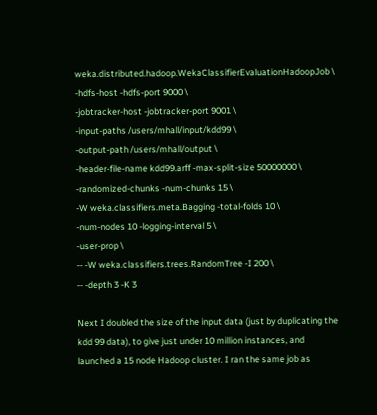weka.distributed.hadoop.WekaClassifierEvaluationHadoopJob \
-hdfs-host -hdfs-port 9000 \
-jobtracker-host -jobtracker-port 9001 \
-input-paths /users/mhall/input/kdd99 \
-output-path /users/mhall/output \
-header-file-name kdd99.arff -max-split-size 50000000 \
-randomized-chunks -num-chunks 15 \
-W weka.classifiers.meta.Bagging -total-folds 10 \
-num-nodes 10 -logging-interval 5 \
-user-prop \
-- -W weka.classifiers.trees.RandomTree -I 200 \
-- -depth 3 -K 3

Next I doubled the size of the input data (just by duplicating the kdd 99 data), to give just under 10 million instances, and launched a 15 node Hadoop cluster. I ran the same job as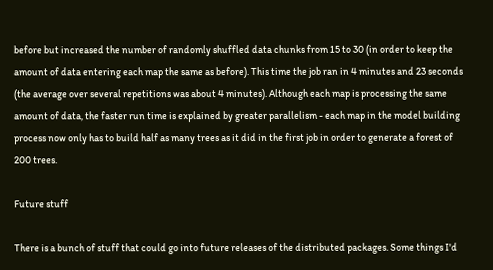before but increased the number of randomly shuffled data chunks from 15 to 30 (in order to keep the amount of data entering each map the same as before). This time the job ran in 4 minutes and 23 seconds (the average over several repetitions was about 4 minutes). Although each map is processing the same amount of data, the faster run time is explained by greater parallelism - each map in the model building process now only has to build half as many trees as it did in the first job in order to generate a forest of 200 trees.

Future stuff

There is a bunch of stuff that could go into future releases of the distributed packages. Some things I'd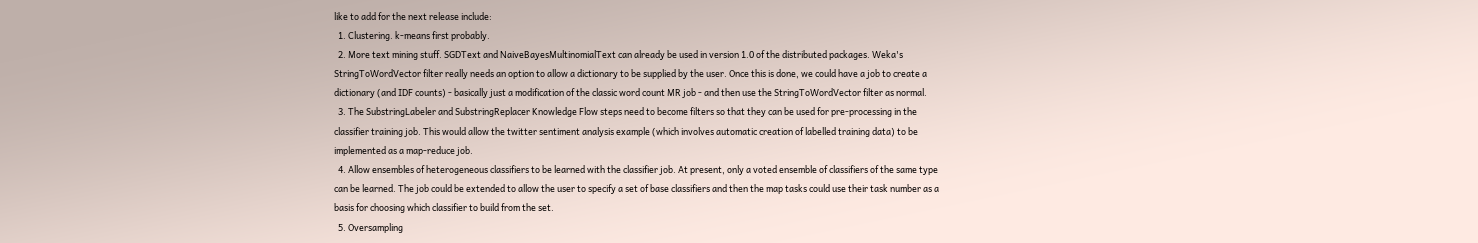like to add for the next release include:
  1. Clustering. k-means first probably.
  2. More text mining stuff. SGDText and NaiveBayesMultinomialText can already be used in version 1.0 of the distributed packages. Weka's StringToWordVector filter really needs an option to allow a dictionary to be supplied by the user. Once this is done, we could have a job to create a dictionary (and IDF counts) - basically just a modification of the classic word count MR job - and then use the StringToWordVector filter as normal.
  3. The SubstringLabeler and SubstringReplacer Knowledge Flow steps need to become filters so that they can be used for pre-processing in the classifier training job. This would allow the twitter sentiment analysis example (which involves automatic creation of labelled training data) to be implemented as a map-reduce job.
  4. Allow ensembles of heterogeneous classifiers to be learned with the classifier job. At present, only a voted ensemble of classifiers of the same type can be learned. The job could be extended to allow the user to specify a set of base classifiers and then the map tasks could use their task number as a basis for choosing which classifier to build from the set.
  5. Oversampling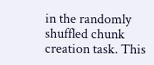in the randomly shuffled chunk creation task. This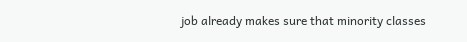job already makes sure that minority classes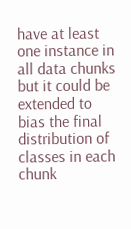have at least one instance in all data chunks but it could be extended to bias the final distribution of classes in each chunk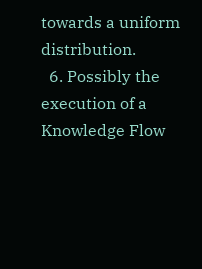towards a uniform distribution.
  6. Possibly the execution of a Knowledge Flow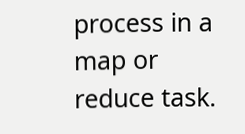process in a map or reduce task.